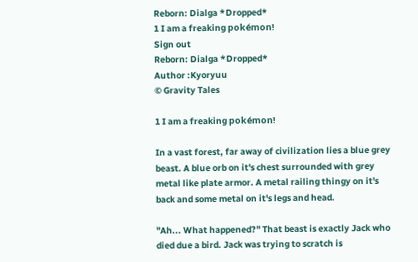Reborn: Dialga *Dropped*
1 I am a freaking pokémon!
Sign out
Reborn: Dialga *Dropped*
Author :Kyoryuu
© Gravity Tales

1 I am a freaking pokémon!

In a vast forest, far away of civilization lies a blue grey beast. A blue orb on it's chest surrounded with grey metal like plate armor. A metal railing thingy on it's back and some metal on it's legs and head.

''Ah... What happened?'' That beast is exactly Jack who died due a bird. Jack was trying to scratch is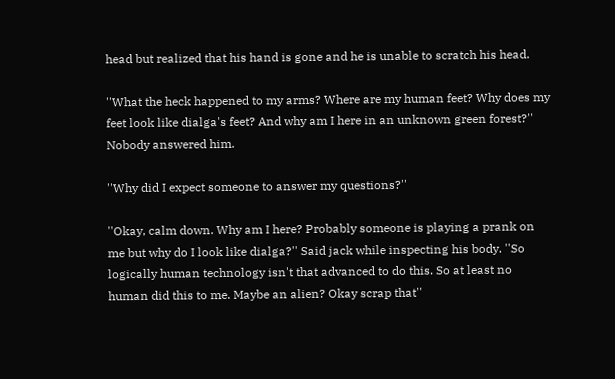head but realized that his hand is gone and he is unable to scratch his head.

''What the heck happened to my arms? Where are my human feet? Why does my feet look like dialga's feet? And why am I here in an unknown green forest?'' Nobody answered him.

''Why did I expect someone to answer my questions?''

''Okay, calm down. Why am I here? Probably someone is playing a prank on me but why do I look like dialga?'' Said jack while inspecting his body. ''So logically human technology isn't that advanced to do this. So at least no human did this to me. Maybe an alien? Okay scrap that''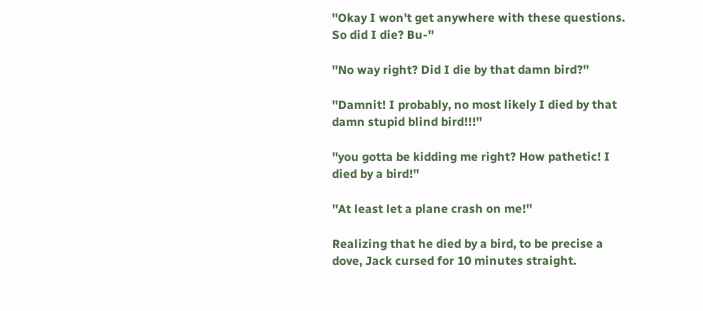''Okay I won't get anywhere with these questions. So did I die? Bu-''

''No way right? Did I die by that damn bird?''

''Damnit! I probably, no most likely I died by that damn stupid blind bird!!!''

''you gotta be kidding me right? How pathetic! I died by a bird!''

''At least let a plane crash on me!''

Realizing that he died by a bird, to be precise a dove, Jack cursed for 10 minutes straight.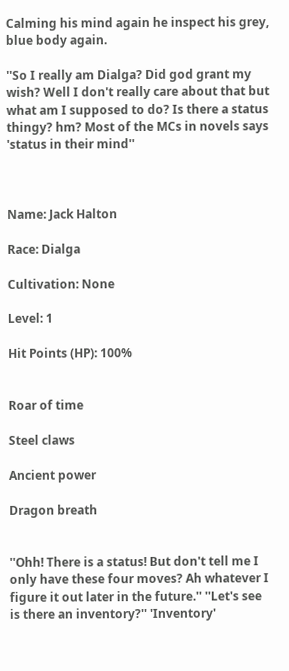Calming his mind again he inspect his grey, blue body again.

''So I really am Dialga? Did god grant my wish? Well I don't really care about that but what am I supposed to do? Is there a status thingy? hm? Most of the MCs in novels says 'status in their mind''



Name: Jack Halton

Race: Dialga

Cultivation: None

Level: 1

Hit Points (HP): 100%


Roar of time

Steel claws

Ancient power

Dragon breath


''Ohh! There is a status! But don't tell me I only have these four moves? Ah whatever I figure it out later in the future.'' ''Let's see is there an inventory?'' 'Inventory'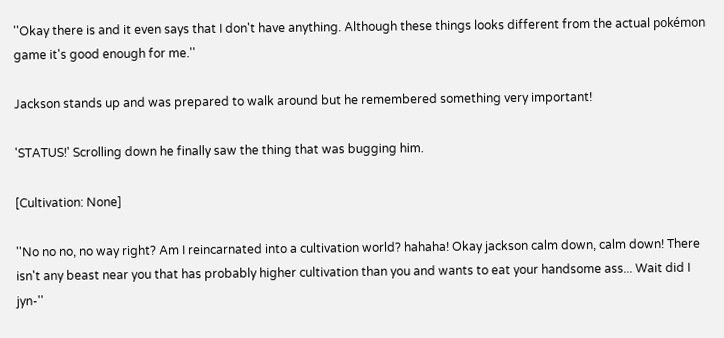''Okay there is and it even says that I don't have anything. Although these things looks different from the actual pokémon game it's good enough for me.''

Jackson stands up and was prepared to walk around but he remembered something very important!

'STATUS!' Scrolling down he finally saw the thing that was bugging him.

[Cultivation: None]

''No no no, no way right? Am I reincarnated into a cultivation world? hahaha! Okay jackson calm down, calm down! There isn't any beast near you that has probably higher cultivation than you and wants to eat your handsome ass... Wait did I jyn-''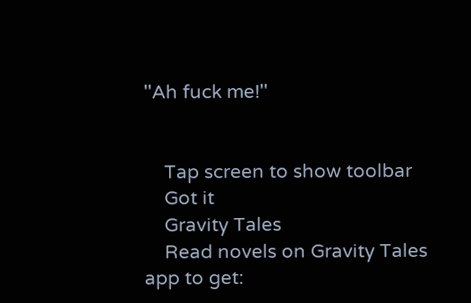''Ah fuck me!''


    Tap screen to show toolbar
    Got it
    Gravity Tales
    Read novels on Gravity Tales app to get: